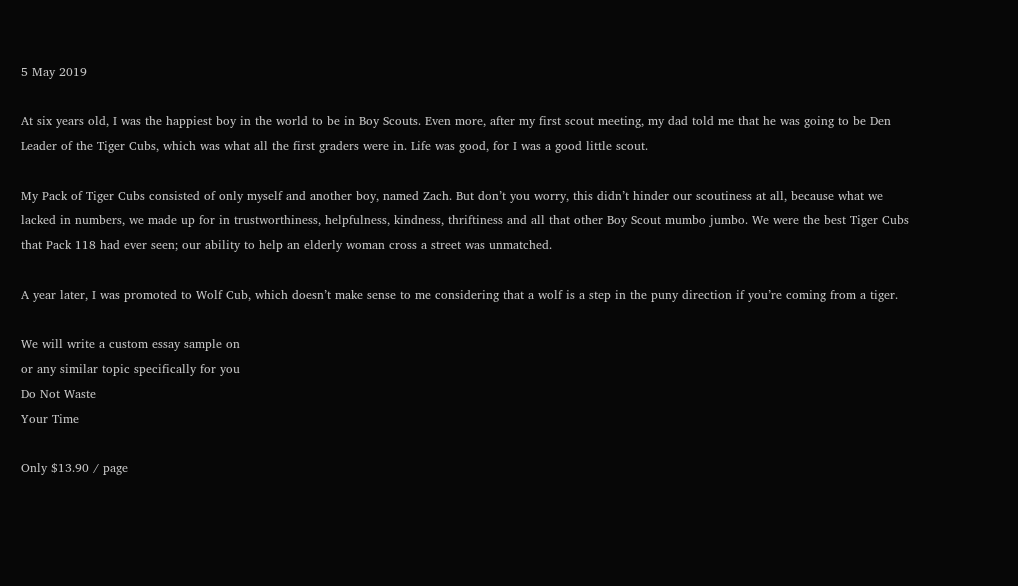5 May 2019

At six years old, I was the happiest boy in the world to be in Boy Scouts. Even more, after my first scout meeting, my dad told me that he was going to be Den Leader of the Tiger Cubs, which was what all the first graders were in. Life was good, for I was a good little scout.

My Pack of Tiger Cubs consisted of only myself and another boy, named Zach. But don’t you worry, this didn’t hinder our scoutiness at all, because what we lacked in numbers, we made up for in trustworthiness, helpfulness, kindness, thriftiness and all that other Boy Scout mumbo jumbo. We were the best Tiger Cubs that Pack 118 had ever seen; our ability to help an elderly woman cross a street was unmatched.

A year later, I was promoted to Wolf Cub, which doesn’t make sense to me considering that a wolf is a step in the puny direction if you’re coming from a tiger.

We will write a custom essay sample on
or any similar topic specifically for you
Do Not Waste
Your Time

Only $13.90 / page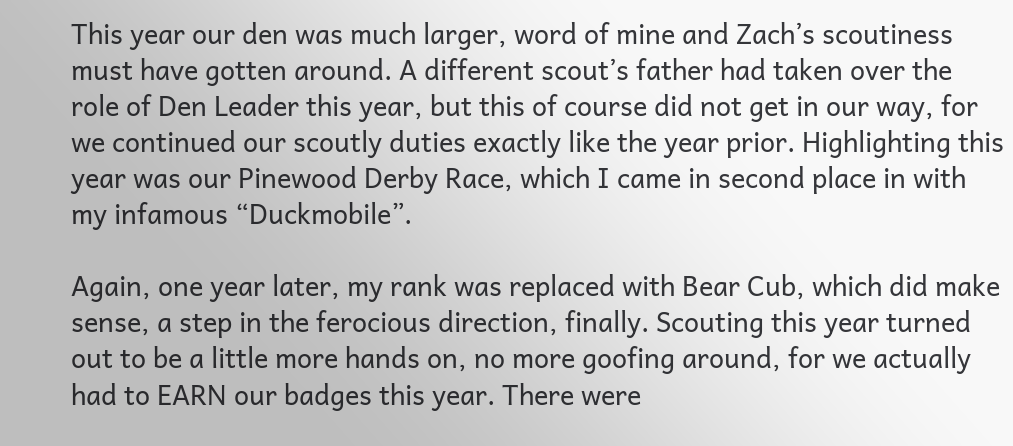This year our den was much larger, word of mine and Zach’s scoutiness must have gotten around. A different scout’s father had taken over the role of Den Leader this year, but this of course did not get in our way, for we continued our scoutly duties exactly like the year prior. Highlighting this year was our Pinewood Derby Race, which I came in second place in with my infamous “Duckmobile”.

Again, one year later, my rank was replaced with Bear Cub, which did make sense, a step in the ferocious direction, finally. Scouting this year turned out to be a little more hands on, no more goofing around, for we actually had to EARN our badges this year. There were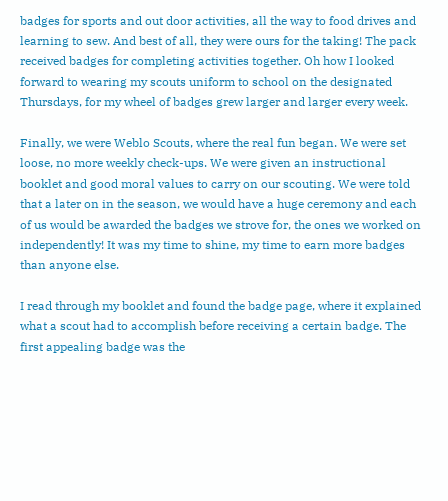badges for sports and out door activities, all the way to food drives and learning to sew. And best of all, they were ours for the taking! The pack received badges for completing activities together. Oh how I looked forward to wearing my scouts uniform to school on the designated Thursdays, for my wheel of badges grew larger and larger every week.

Finally, we were Weblo Scouts, where the real fun began. We were set loose, no more weekly check-ups. We were given an instructional booklet and good moral values to carry on our scouting. We were told that a later on in the season, we would have a huge ceremony and each of us would be awarded the badges we strove for, the ones we worked on independently! It was my time to shine, my time to earn more badges than anyone else.

I read through my booklet and found the badge page, where it explained what a scout had to accomplish before receiving a certain badge. The first appealing badge was the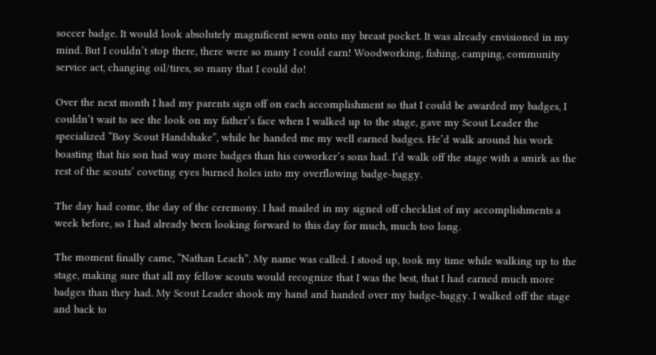soccer badge. It would look absolutely magnificent sewn onto my breast pocket. It was already envisioned in my mind. But I couldn’t stop there, there were so many I could earn! Woodworking, fishing, camping, community service act, changing oil/tires, so many that I could do!

Over the next month I had my parents sign off on each accomplishment so that I could be awarded my badges, I couldn’t wait to see the look on my father’s face when I walked up to the stage, gave my Scout Leader the specialized “Boy Scout Handshake”, while he handed me my well earned badges. He’d walk around his work boasting that his son had way more badges than his coworker’s sons had. I’d walk off the stage with a smirk as the rest of the scouts’ coveting eyes burned holes into my overflowing badge-baggy.

The day had come, the day of the ceremony. I had mailed in my signed off checklist of my accomplishments a week before, so I had already been looking forward to this day for much, much too long.

The moment finally came, “Nathan Leach”. My name was called. I stood up, took my time while walking up to the stage, making sure that all my fellow scouts would recognize that I was the best, that I had earned much more badges than they had. My Scout Leader shook my hand and handed over my badge-baggy. I walked off the stage and back to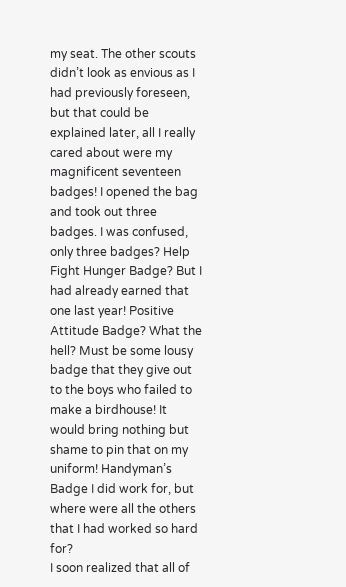my seat. The other scouts didn’t look as envious as I had previously foreseen, but that could be explained later, all I really cared about were my magnificent seventeen badges! I opened the bag and took out three badges. I was confused, only three badges? Help Fight Hunger Badge? But I had already earned that one last year! Positive Attitude Badge? What the hell? Must be some lousy badge that they give out to the boys who failed to make a birdhouse! It would bring nothing but shame to pin that on my uniform! Handyman’s Badge I did work for, but where were all the others that I had worked so hard for?
I soon realized that all of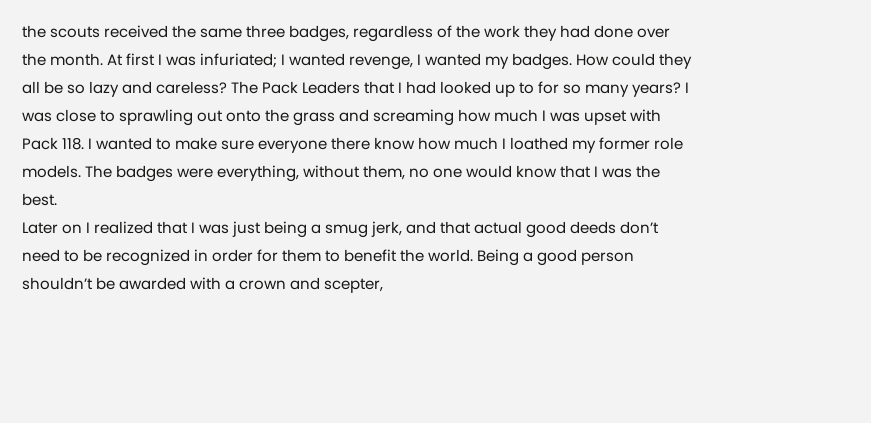the scouts received the same three badges, regardless of the work they had done over the month. At first I was infuriated; I wanted revenge, I wanted my badges. How could they all be so lazy and careless? The Pack Leaders that I had looked up to for so many years? I was close to sprawling out onto the grass and screaming how much I was upset with Pack 118. I wanted to make sure everyone there know how much I loathed my former role models. The badges were everything, without them, no one would know that I was the best.
Later on I realized that I was just being a smug jerk, and that actual good deeds don’t need to be recognized in order for them to benefit the world. Being a good person shouldn’t be awarded with a crown and scepter,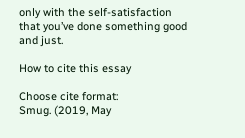only with the self-satisfaction that you’ve done something good and just.

How to cite this essay

Choose cite format:
Smug. (2019, May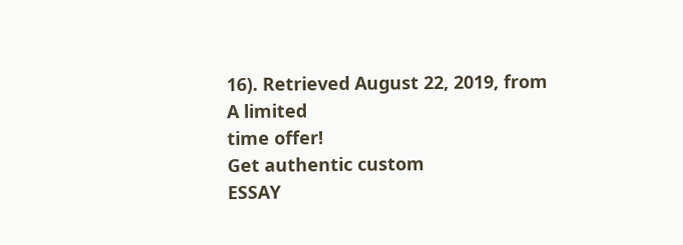16). Retrieved August 22, 2019, from
A limited
time offer!
Get authentic custom
ESSAY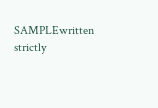SAMPLEwritten strictly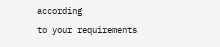according
to your requirements